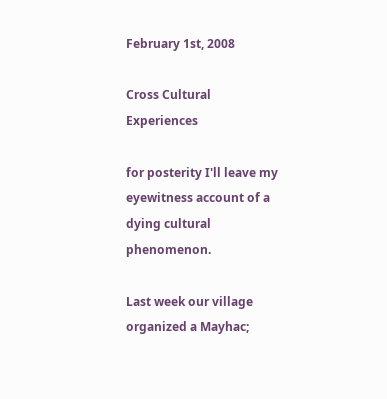February 1st, 2008

Cross Cultural Experiences

for posterity I'll leave my eyewitness account of a dying cultural phenomenon.

Last week our village organized a Mayhac;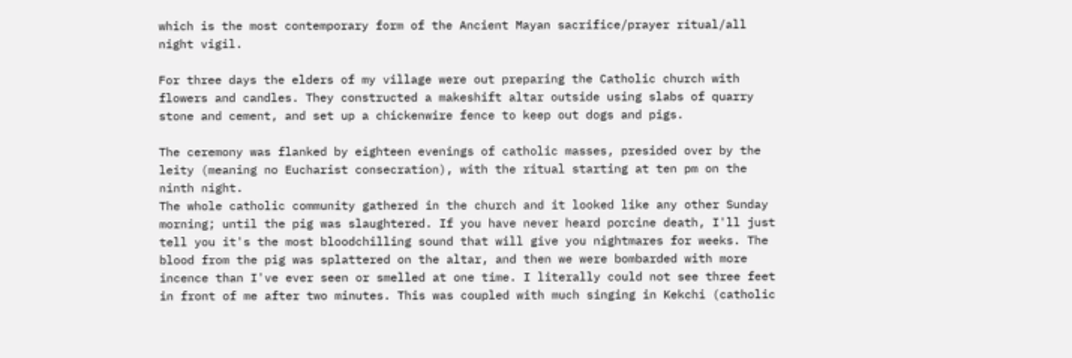which is the most contemporary form of the Ancient Mayan sacrifice/prayer ritual/all night vigil.

For three days the elders of my village were out preparing the Catholic church with flowers and candles. They constructed a makeshift altar outside using slabs of quarry stone and cement, and set up a chickenwire fence to keep out dogs and pigs.

The ceremony was flanked by eighteen evenings of catholic masses, presided over by the leity (meaning no Eucharist consecration), with the ritual starting at ten pm on the ninth night.
The whole catholic community gathered in the church and it looked like any other Sunday morning; until the pig was slaughtered. If you have never heard porcine death, I'll just tell you it's the most bloodchilling sound that will give you nightmares for weeks. The blood from the pig was splattered on the altar, and then we were bombarded with more incence than I've ever seen or smelled at one time. I literally could not see three feet in front of me after two minutes. This was coupled with much singing in Kekchi (catholic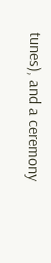tunes), and a ceremony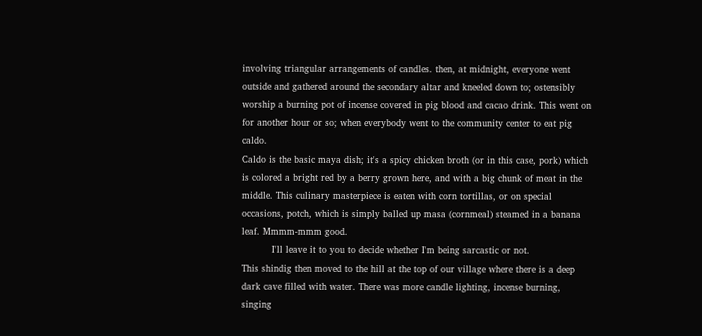involving triangular arrangements of candles. then, at midnight, everyone went outside and gathered around the secondary altar and kneeled down to; ostensibly worship a burning pot of incense covered in pig blood and cacao drink. This went on for another hour or so; when everybody went to the community center to eat pig caldo.
Caldo is the basic maya dish; it's a spicy chicken broth (or in this case, pork) which is colored a bright red by a berry grown here, and with a big chunk of meat in the middle. This culinary masterpiece is eaten with corn tortillas, or on special occasions, potch, which is simply balled up masa (cornmeal) steamed in a banana leaf. Mmmm-mmm good.
          I'll leave it to you to decide whether I'm being sarcastic or not.
This shindig then moved to the hill at the top of our village where there is a deep dark cave filled with water. There was more candle lighting, incense burning, singing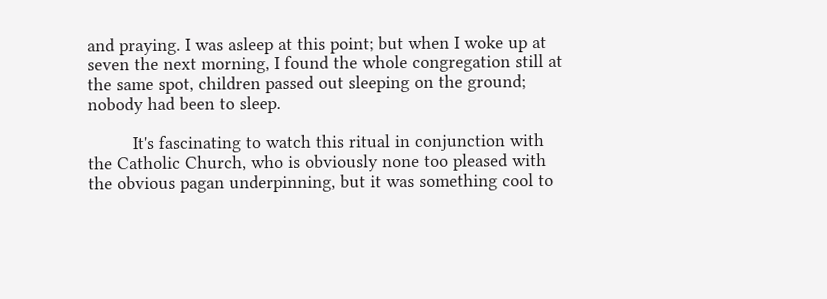and praying. I was asleep at this point; but when I woke up at seven the next morning, I found the whole congregation still at the same spot, children passed out sleeping on the ground; nobody had been to sleep.

         It's fascinating to watch this ritual in conjunction with the Catholic Church, who is obviously none too pleased with the obvious pagan underpinning, but it was something cool to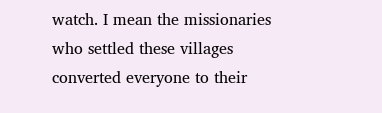watch. I mean the missionaries who settled these villages converted everyone to their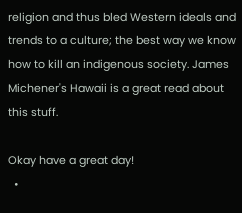religion and thus bled Western ideals and trends to a culture; the best way we know how to kill an indigenous society. James Michener's Hawaii is a great read about this stuff.

Okay have a great day!
  •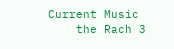Current Music
    the Rach 3